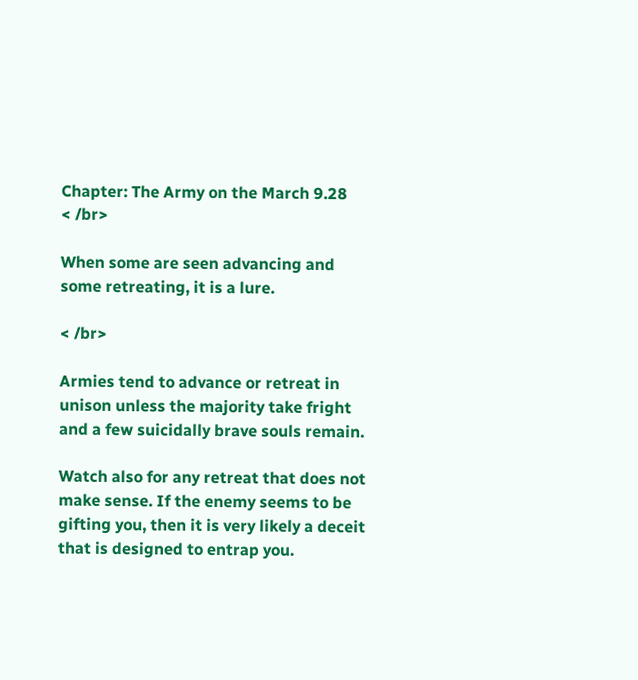Chapter: The Army on the March 9.28
< /br>

When some are seen advancing and some retreating, it is a lure.

< /br>

Armies tend to advance or retreat in unison unless the majority take fright and a few suicidally brave souls remain.

Watch also for any retreat that does not make sense. If the enemy seems to be gifting you, then it is very likely a deceit that is designed to entrap you.